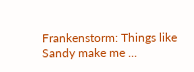Frankenstorm: Things like Sandy make me ...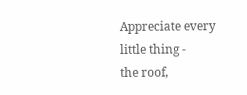Appreciate every little thing -
the roof,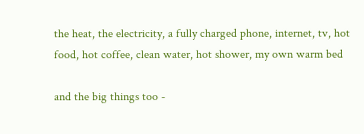the heat, the electricity, a fully charged phone, internet, tv, hot food, hot coffee, clean water, hot shower, my own warm bed

and the big things too -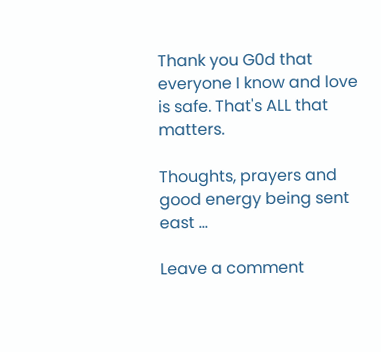Thank you G0d that everyone I know and love is safe. That's ALL that matters.

Thoughts, prayers and good energy being sent east ...

Leave a comment